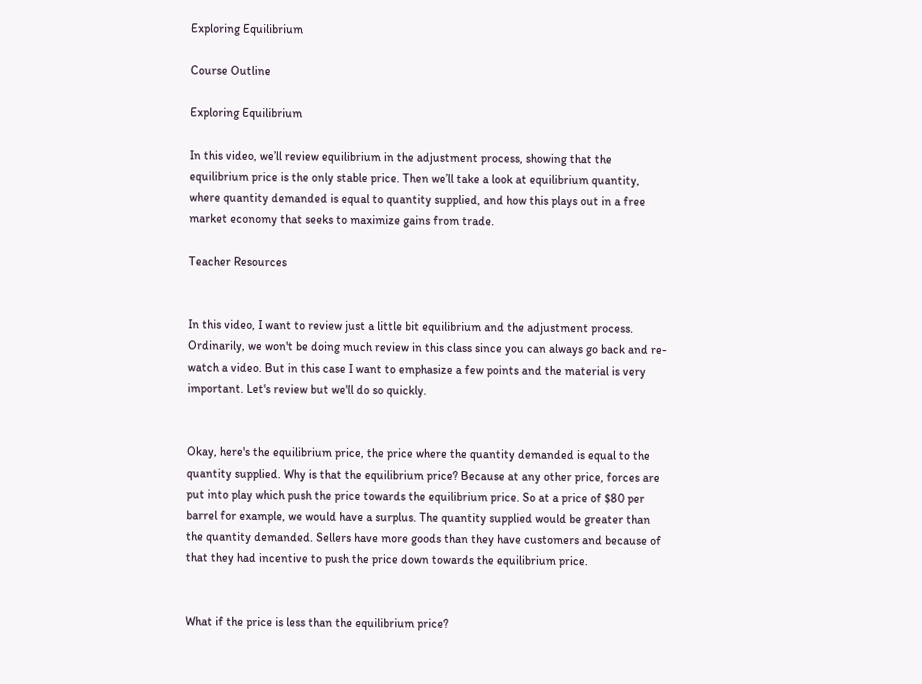Exploring Equilibrium

Course Outline

Exploring Equilibrium

In this video, we’ll review equilibrium in the adjustment process, showing that the equilibrium price is the only stable price. Then we’ll take a look at equilibrium quantity, where quantity demanded is equal to quantity supplied, and how this plays out in a free market economy that seeks to maximize gains from trade.

Teacher Resources


In this video, I want to review just a little bit equilibrium and the adjustment process. Ordinarily, we won't be doing much review in this class since you can always go back and re-watch a video. But in this case I want to emphasize a few points and the material is very important. Let's review but we'll do so quickly.


Okay, here's the equilibrium price, the price where the quantity demanded is equal to the quantity supplied. Why is that the equilibrium price? Because at any other price, forces are put into play which push the price towards the equilibrium price. So at a price of $80 per barrel for example, we would have a surplus. The quantity supplied would be greater than the quantity demanded. Sellers have more goods than they have customers and because of that they had incentive to push the price down towards the equilibrium price.


What if the price is less than the equilibrium price?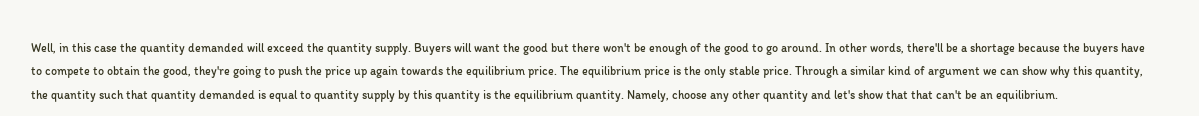Well, in this case the quantity demanded will exceed the quantity supply. Buyers will want the good but there won't be enough of the good to go around. In other words, there'll be a shortage because the buyers have to compete to obtain the good, they're going to push the price up again towards the equilibrium price. The equilibrium price is the only stable price. Through a similar kind of argument we can show why this quantity, the quantity such that quantity demanded is equal to quantity supply by this quantity is the equilibrium quantity. Namely, choose any other quantity and let's show that that can't be an equilibrium.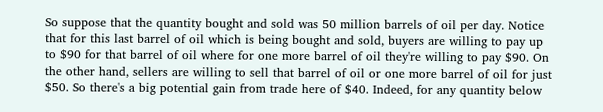So suppose that the quantity bought and sold was 50 million barrels of oil per day. Notice that for this last barrel of oil which is being bought and sold, buyers are willing to pay up to $90 for that barrel of oil where for one more barrel of oil they're willing to pay $90. On the other hand, sellers are willing to sell that barrel of oil or one more barrel of oil for just $50. So there's a big potential gain from trade here of $40. Indeed, for any quantity below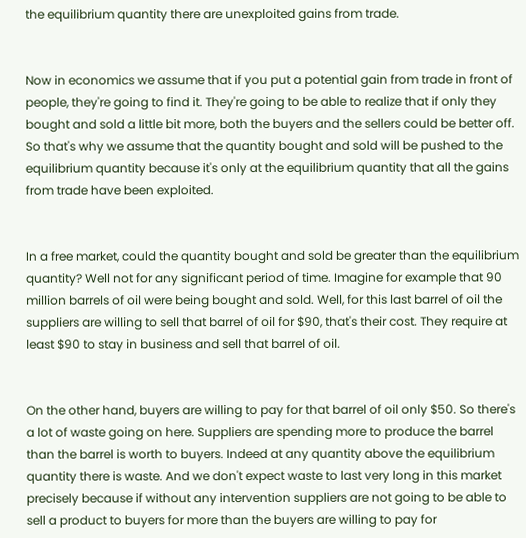the equilibrium quantity there are unexploited gains from trade.


Now in economics we assume that if you put a potential gain from trade in front of people, they're going to find it. They're going to be able to realize that if only they bought and sold a little bit more, both the buyers and the sellers could be better off. So that's why we assume that the quantity bought and sold will be pushed to the equilibrium quantity because it's only at the equilibrium quantity that all the gains from trade have been exploited.


In a free market, could the quantity bought and sold be greater than the equilibrium quantity? Well not for any significant period of time. Imagine for example that 90 million barrels of oil were being bought and sold. Well, for this last barrel of oil the suppliers are willing to sell that barrel of oil for $90, that's their cost. They require at least $90 to stay in business and sell that barrel of oil.


On the other hand, buyers are willing to pay for that barrel of oil only $50. So there's a lot of waste going on here. Suppliers are spending more to produce the barrel than the barrel is worth to buyers. Indeed at any quantity above the equilibrium quantity there is waste. And we don't expect waste to last very long in this market precisely because if without any intervention suppliers are not going to be able to sell a product to buyers for more than the buyers are willing to pay for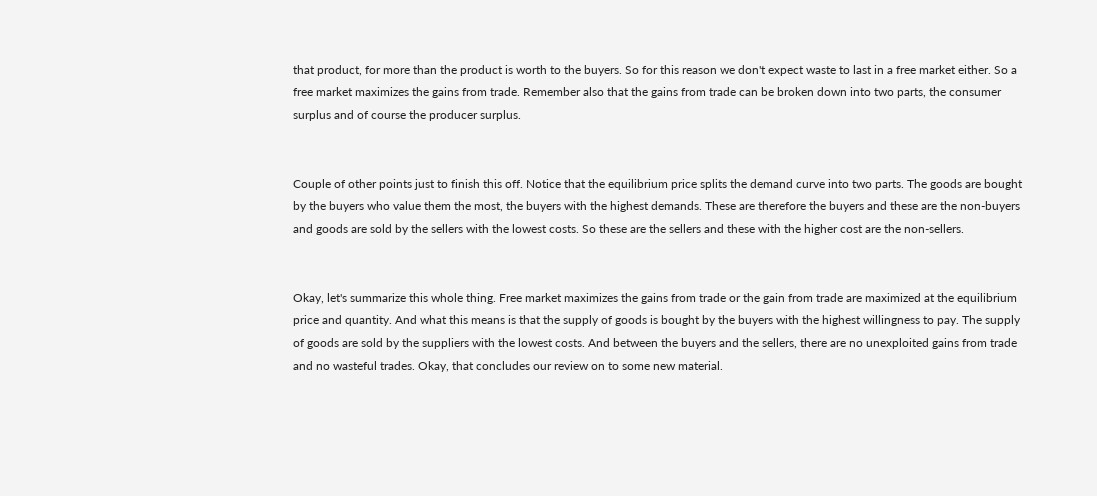that product, for more than the product is worth to the buyers. So for this reason we don't expect waste to last in a free market either. So a free market maximizes the gains from trade. Remember also that the gains from trade can be broken down into two parts, the consumer surplus and of course the producer surplus.


Couple of other points just to finish this off. Notice that the equilibrium price splits the demand curve into two parts. The goods are bought by the buyers who value them the most, the buyers with the highest demands. These are therefore the buyers and these are the non-buyers and goods are sold by the sellers with the lowest costs. So these are the sellers and these with the higher cost are the non-sellers.


Okay, let's summarize this whole thing. Free market maximizes the gains from trade or the gain from trade are maximized at the equilibrium price and quantity. And what this means is that the supply of goods is bought by the buyers with the highest willingness to pay. The supply of goods are sold by the suppliers with the lowest costs. And between the buyers and the sellers, there are no unexploited gains from trade and no wasteful trades. Okay, that concludes our review on to some new material.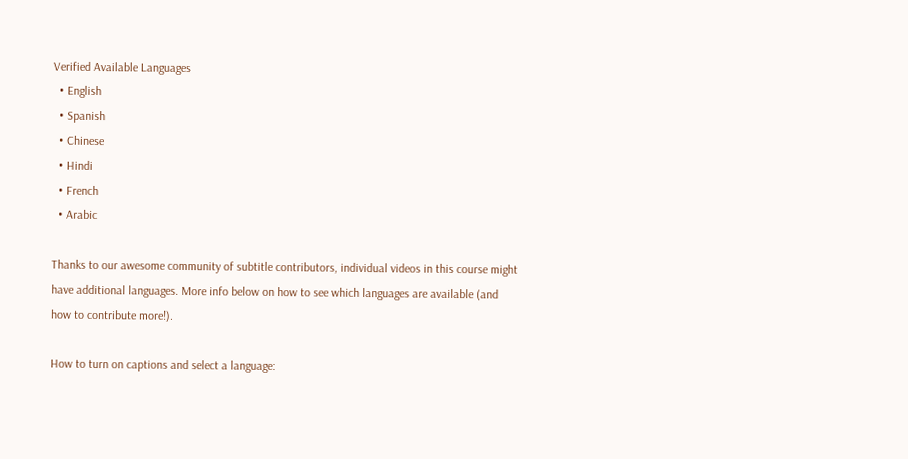Verified Available Languages
  • English
  • Spanish
  • Chinese
  • Hindi
  • French
  • Arabic

Thanks to our awesome community of subtitle contributors, individual videos in this course might have additional languages. More info below on how to see which languages are available (and how to contribute more!).

How to turn on captions and select a language: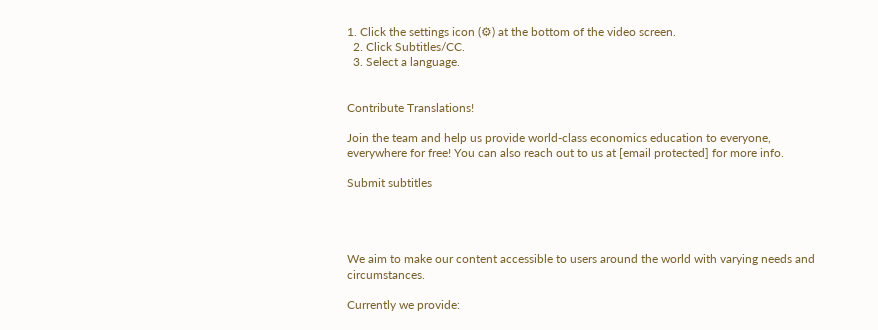1. Click the settings icon (⚙) at the bottom of the video screen.
  2. Click Subtitles/CC.
  3. Select a language.


Contribute Translations!

Join the team and help us provide world-class economics education to everyone, everywhere for free! You can also reach out to us at [email protected] for more info.

Submit subtitles




We aim to make our content accessible to users around the world with varying needs and circumstances.

Currently we provide: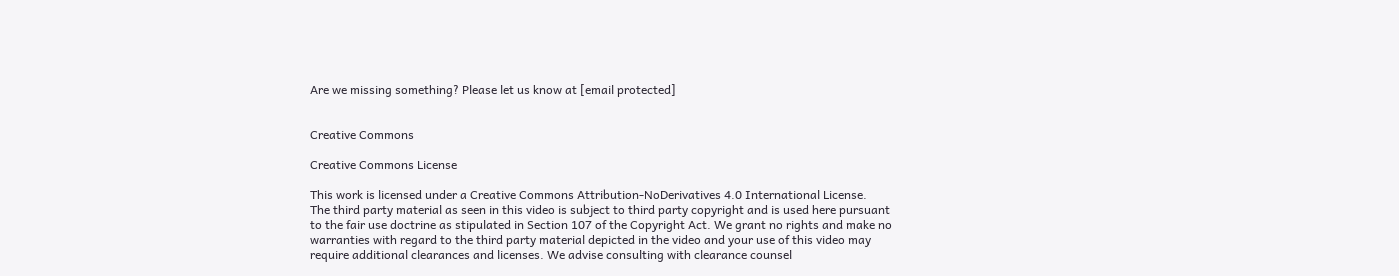Are we missing something? Please let us know at [email protected]


Creative Commons

Creative Commons License

This work is licensed under a Creative Commons Attribution-NoDerivatives 4.0 International License.
The third party material as seen in this video is subject to third party copyright and is used here pursuant
to the fair use doctrine as stipulated in Section 107 of the Copyright Act. We grant no rights and make no
warranties with regard to the third party material depicted in the video and your use of this video may
require additional clearances and licenses. We advise consulting with clearance counsel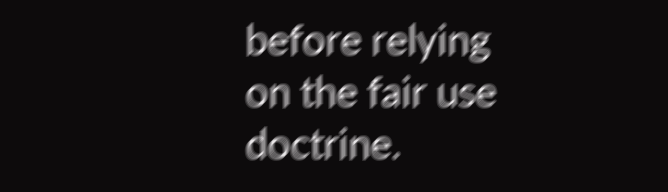before relying
on the fair use doctrine.